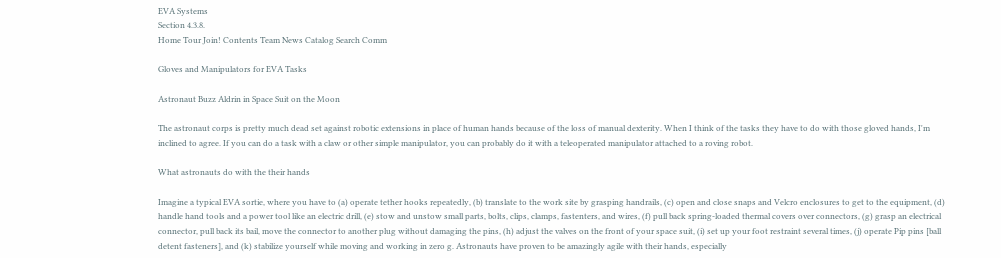EVA Systems
Section 4.3.8.
Home Tour Join! Contents Team News Catalog Search Comm

Gloves and Manipulators for EVA Tasks

Astronaut Buzz Aldrin in Space Suit on the Moon

The astronaut corps is pretty much dead set against robotic extensions in place of human hands because of the loss of manual dexterity. When I think of the tasks they have to do with those gloved hands, I'm inclined to agree. If you can do a task with a claw or other simple manipulator, you can probably do it with a teleoperated manipulator attached to a roving robot.

What astronauts do with the their hands

Imagine a typical EVA sortie, where you have to (a) operate tether hooks repeatedly, (b) translate to the work site by grasping handrails, (c) open and close snaps and Velcro enclosures to get to the equipment, (d) handle hand tools and a power tool like an electric drill, (e) stow and unstow small parts, bolts, clips, clamps, fastenters, and wires, (f) pull back spring-loaded thermal covers over connectors, (g) grasp an electrical connector, pull back its bail, move the connector to another plug without damaging the pins, (h) adjust the valves on the front of your space suit, (i) set up your foot restraint several times, (j) operate Pip pins [ball detent fasteners], and (k) stabilize yourself while moving and working in zero g. Astronauts have proven to be amazingly agile with their hands, especially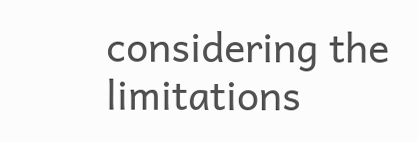considering the limitations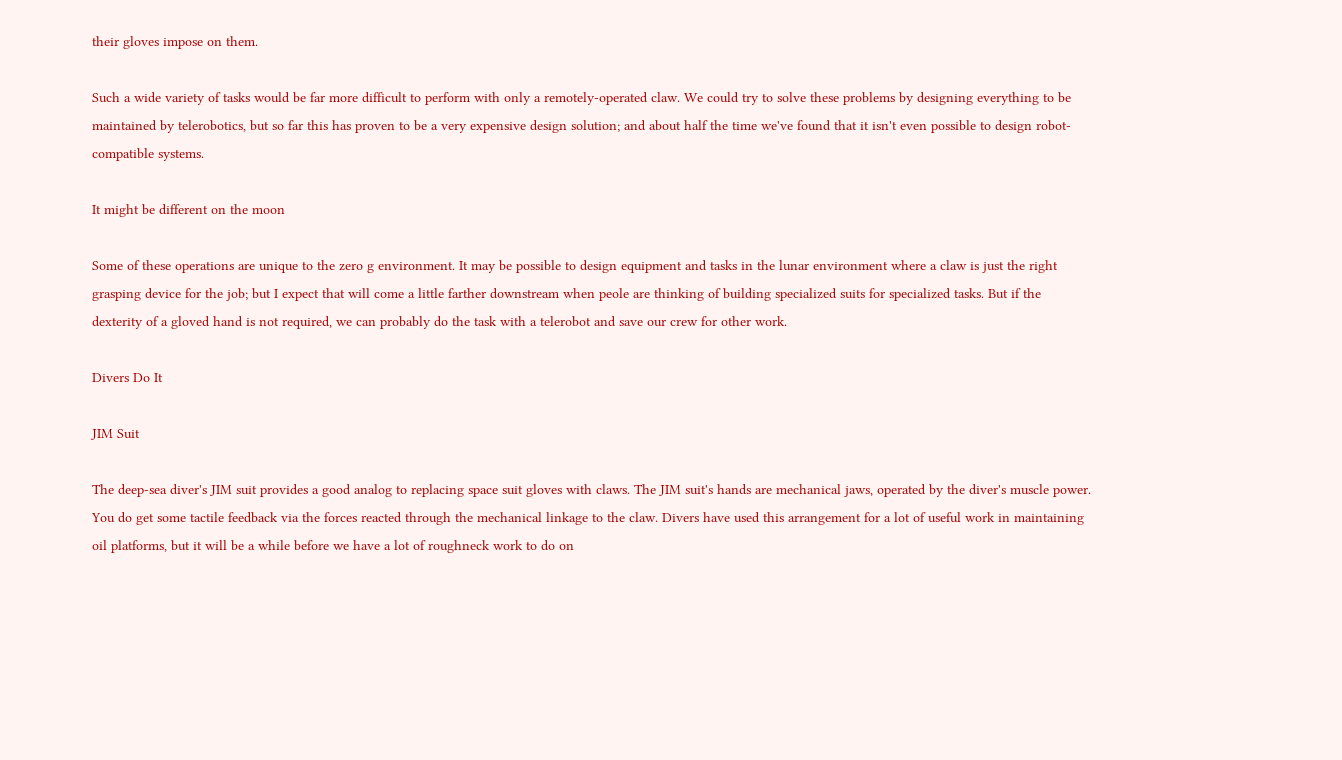their gloves impose on them.

Such a wide variety of tasks would be far more difficult to perform with only a remotely-operated claw. We could try to solve these problems by designing everything to be maintained by telerobotics, but so far this has proven to be a very expensive design solution; and about half the time we've found that it isn't even possible to design robot-compatible systems.

It might be different on the moon

Some of these operations are unique to the zero g environment. It may be possible to design equipment and tasks in the lunar environment where a claw is just the right grasping device for the job; but I expect that will come a little farther downstream when peole are thinking of building specialized suits for specialized tasks. But if the dexterity of a gloved hand is not required, we can probably do the task with a telerobot and save our crew for other work.

Divers Do It

JIM Suit

The deep-sea diver's JIM suit provides a good analog to replacing space suit gloves with claws. The JIM suit's hands are mechanical jaws, operated by the diver's muscle power. You do get some tactile feedback via the forces reacted through the mechanical linkage to the claw. Divers have used this arrangement for a lot of useful work in maintaining oil platforms, but it will be a while before we have a lot of roughneck work to do on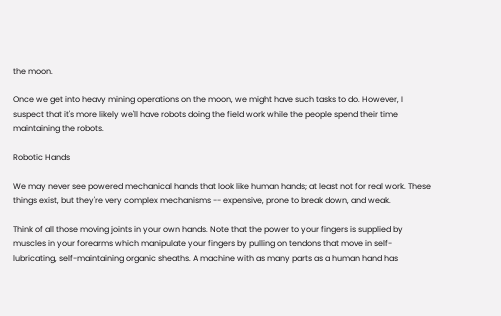the moon.

Once we get into heavy mining operations on the moon, we might have such tasks to do. However, I suspect that it's more likely we'll have robots doing the field work while the people spend their time maintaining the robots.

Robotic Hands

We may never see powered mechanical hands that look like human hands; at least not for real work. These things exist, but they're very complex mechanisms -- expensive, prone to break down, and weak.

Think of all those moving joints in your own hands. Note that the power to your fingers is supplied by muscles in your forearms which manipulate your fingers by pulling on tendons that move in self-lubricating, self-maintaining organic sheaths. A machine with as many parts as a human hand has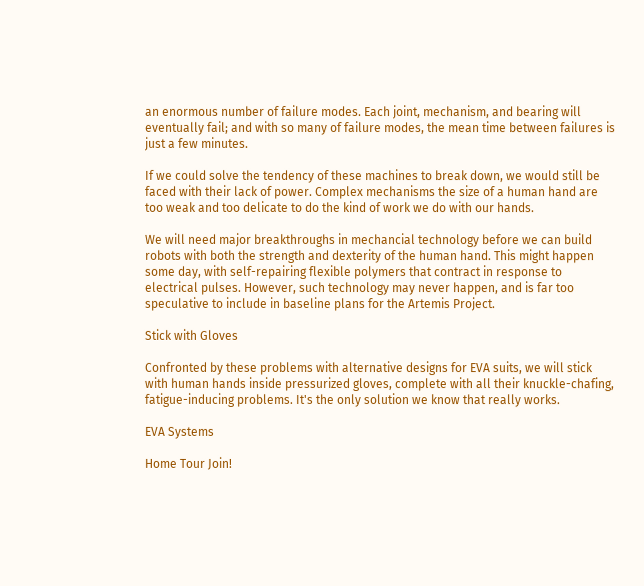an enormous number of failure modes. Each joint, mechanism, and bearing will eventually fail; and with so many of failure modes, the mean time between failures is just a few minutes.

If we could solve the tendency of these machines to break down, we would still be faced with their lack of power. Complex mechanisms the size of a human hand are too weak and too delicate to do the kind of work we do with our hands.

We will need major breakthroughs in mechancial technology before we can build robots with both the strength and dexterity of the human hand. This might happen some day, with self-repairing flexible polymers that contract in response to electrical pulses. However, such technology may never happen, and is far too speculative to include in baseline plans for the Artemis Project.

Stick with Gloves

Confronted by these problems with alternative designs for EVA suits, we will stick with human hands inside pressurized gloves, complete with all their knuckle-chafing, fatigue-inducing problems. It's the only solution we know that really works.

EVA Systems

Home Tour Join!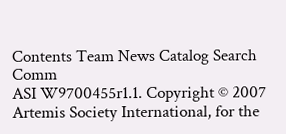Contents Team News Catalog Search Comm
ASI W9700455r1.1. Copyright © 2007 Artemis Society International, for the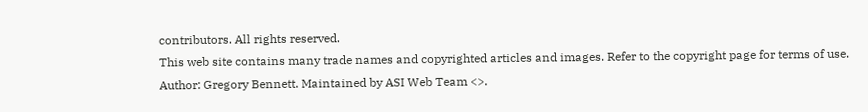contributors. All rights reserved.
This web site contains many trade names and copyrighted articles and images. Refer to the copyright page for terms of use.
Author: Gregory Bennett. Maintained by ASI Web Team <>.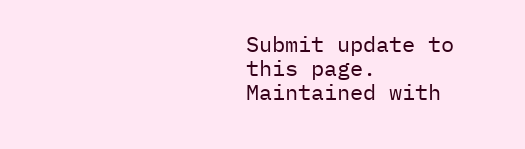Submit update to this page. Maintained with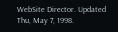WebSite Director. Updated Thu, May 7, 1998.